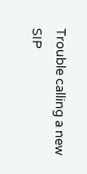Trouble calling a new SIP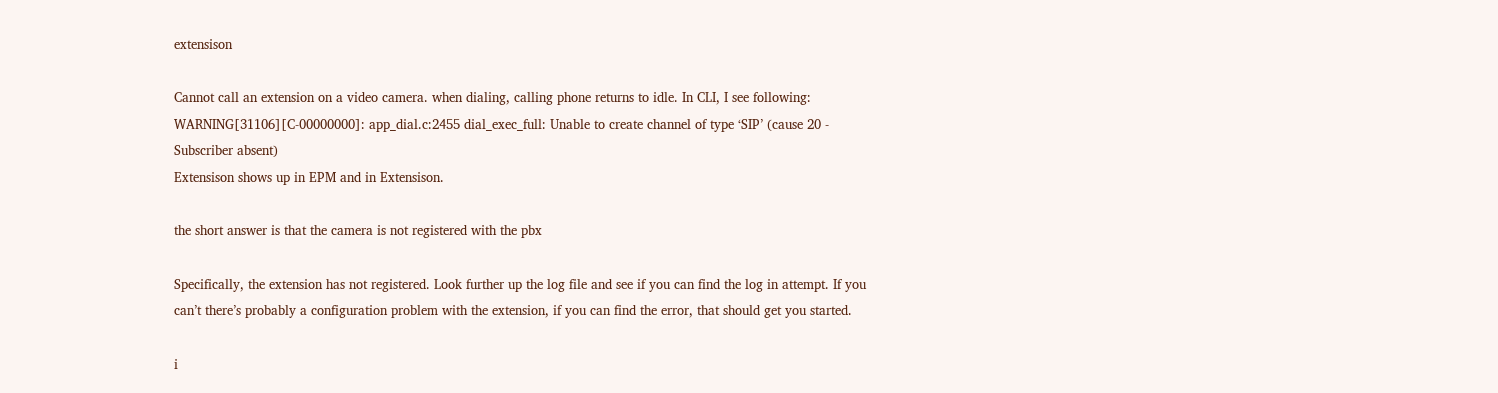extensison

Cannot call an extension on a video camera. when dialing, calling phone returns to idle. In CLI, I see following: WARNING[31106][C-00000000]: app_dial.c:2455 dial_exec_full: Unable to create channel of type ‘SIP’ (cause 20 - Subscriber absent)
Extensison shows up in EPM and in Extensison.

the short answer is that the camera is not registered with the pbx

Specifically, the extension has not registered. Look further up the log file and see if you can find the log in attempt. If you can’t there’s probably a configuration problem with the extension, if you can find the error, that should get you started.

i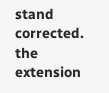stand corrected. the extension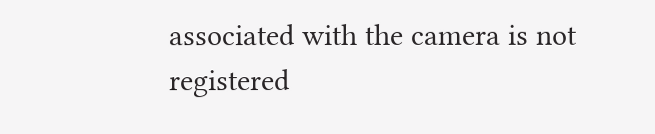associated with the camera is not registered